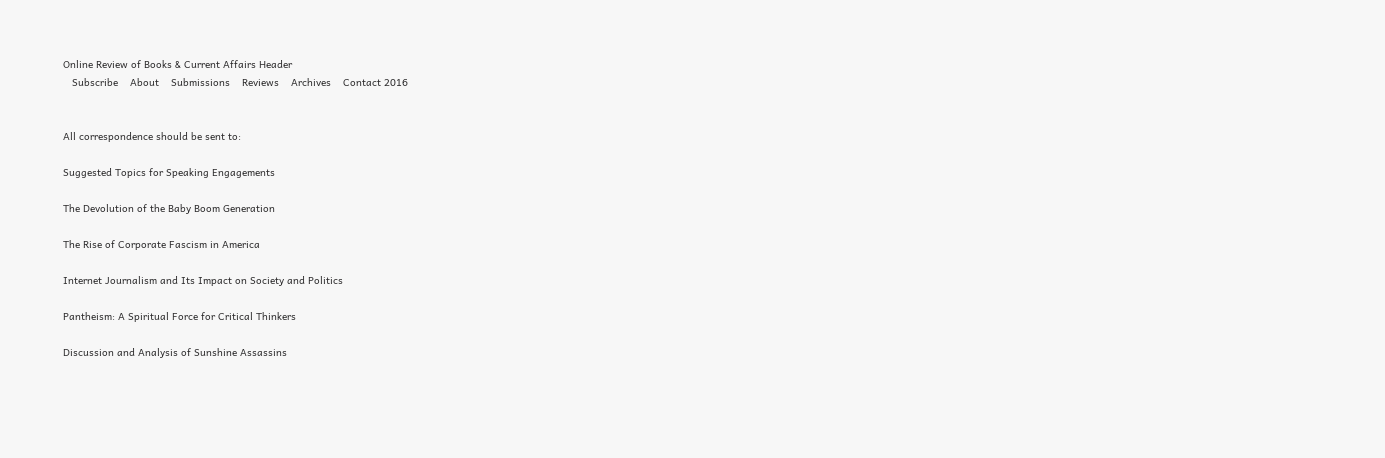Online Review of Books & Current Affairs Header
   Subscribe    About    Submissions    Reviews    Archives    Contact 2016


All correspondence should be sent to:

Suggested Topics for Speaking Engagements

The Devolution of the Baby Boom Generation

The Rise of Corporate Fascism in America

Internet Journalism and Its Impact on Society and Politics

Pantheism: A Spiritual Force for Critical Thinkers

Discussion and Analysis of Sunshine Assassins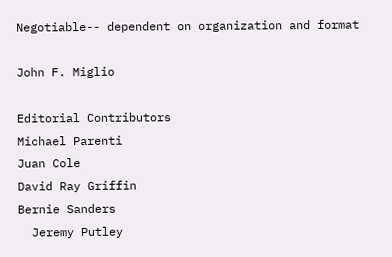Negotiable-- dependent on organization and format

John F. Miglio

Editorial Contributors
Michael Parenti
Juan Cole
David Ray Griffin
Bernie Sanders
  Jeremy Putley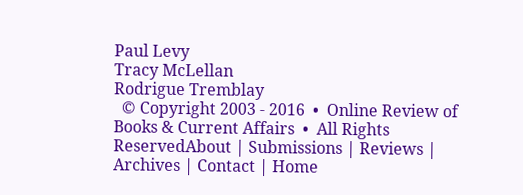Paul Levy
Tracy McLellan
Rodrigue Tremblay
  © Copyright 2003 - 2016  •  Online Review of Books & Current Affairs  •  All Rights ReservedAbout | Submissions | Reviews | Archives | Contact | Home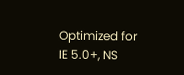Optimized for IE 5.0+, NS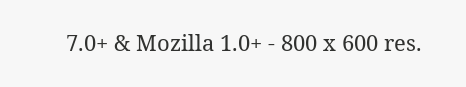7.0+ & Mozilla 1.0+ - 800 x 600 res.